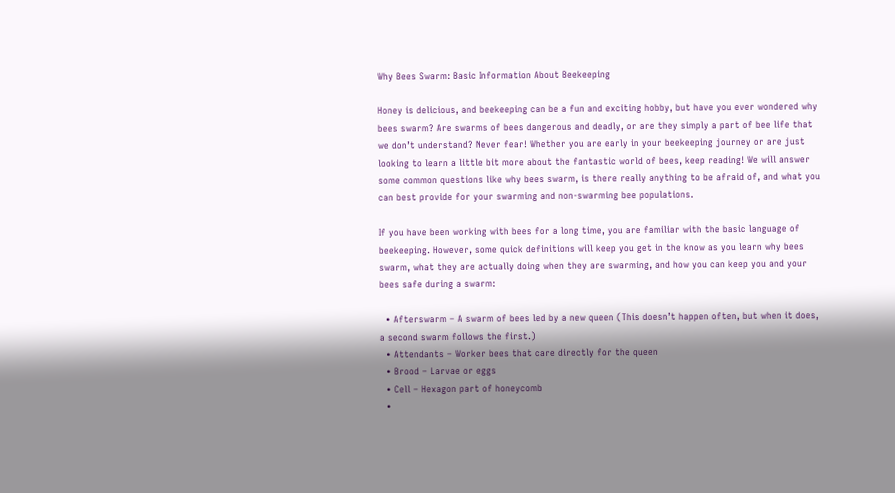Why Bees Swarm: Basic Information About Beekeeping

Honey is delicious, and beekeeping can be a fun and exciting hobby, but have you ever wondered why bees swarm? Are swarms of bees dangerous and deadly, or are they simply a part of bee life that we don’t understand? Never fear! Whether you are early in your beekeeping journey or are just looking to learn a little bit more about the fantastic world of bees, keep reading! We will answer some common questions like why bees swarm, is there really anything to be afraid of, and what you can best provide for your swarming and non-swarming bee populations.

If you have been working with bees for a long time, you are familiar with the basic language of beekeeping. However, some quick definitions will keep you get in the know as you learn why bees swarm, what they are actually doing when they are swarming, and how you can keep you and your bees safe during a swarm:

  • Afterswarm – A swarm of bees led by a new queen (This doesn’t happen often, but when it does, a second swarm follows the first.)
  • Attendants – Worker bees that care directly for the queen
  • Brood – Larvae or eggs
  • Cell – Hexagon part of honeycomb
  •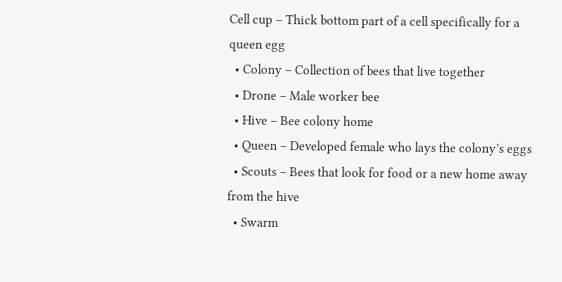Cell cup – Thick bottom part of a cell specifically for a queen egg
  • Colony – Collection of bees that live together
  • Drone – Male worker bee
  • Hive – Bee colony home
  • Queen – Developed female who lays the colony’s eggs
  • Scouts – Bees that look for food or a new home away from the hive
  • Swarm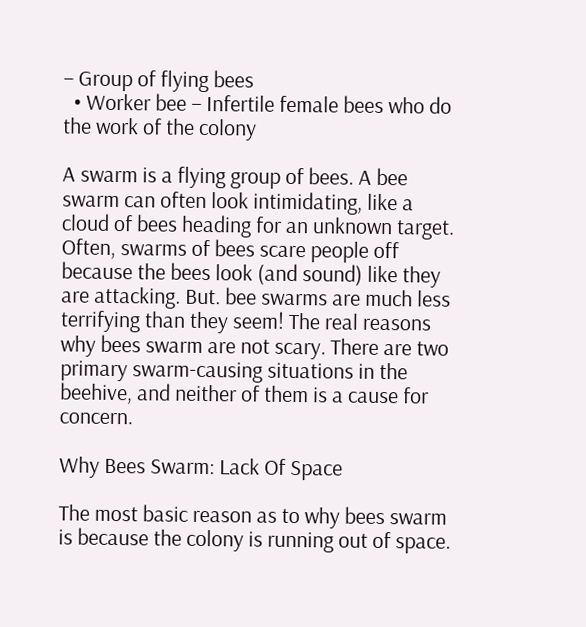– Group of flying bees
  • Worker bee – Infertile female bees who do the work of the colony

A swarm is a flying group of bees. A bee swarm can often look intimidating, like a cloud of bees heading for an unknown target. Often, swarms of bees scare people off because the bees look (and sound) like they are attacking. But. bee swarms are much less terrifying than they seem! The real reasons why bees swarm are not scary. There are two primary swarm-causing situations in the beehive, and neither of them is a cause for concern.

Why Bees Swarm: Lack Of Space

The most basic reason as to why bees swarm is because the colony is running out of space.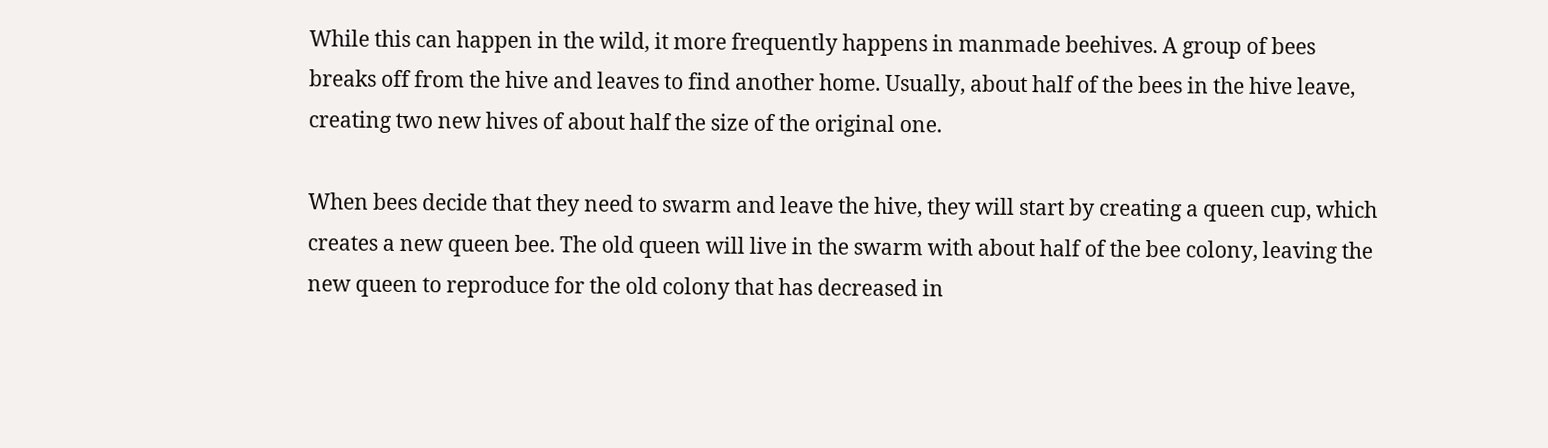While this can happen in the wild, it more frequently happens in manmade beehives. A group of bees breaks off from the hive and leaves to find another home. Usually, about half of the bees in the hive leave, creating two new hives of about half the size of the original one.

When bees decide that they need to swarm and leave the hive, they will start by creating a queen cup, which creates a new queen bee. The old queen will live in the swarm with about half of the bee colony, leaving the new queen to reproduce for the old colony that has decreased in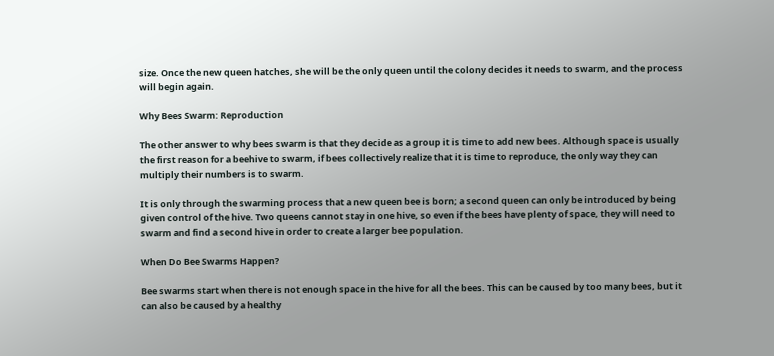size. Once the new queen hatches, she will be the only queen until the colony decides it needs to swarm, and the process will begin again.

Why Bees Swarm: Reproduction

The other answer to why bees swarm is that they decide as a group it is time to add new bees. Although space is usually the first reason for a beehive to swarm, if bees collectively realize that it is time to reproduce, the only way they can multiply their numbers is to swarm.

It is only through the swarming process that a new queen bee is born; a second queen can only be introduced by being given control of the hive. Two queens cannot stay in one hive, so even if the bees have plenty of space, they will need to swarm and find a second hive in order to create a larger bee population.

When Do Bee Swarms Happen?

Bee swarms start when there is not enough space in the hive for all the bees. This can be caused by too many bees, but it can also be caused by a healthy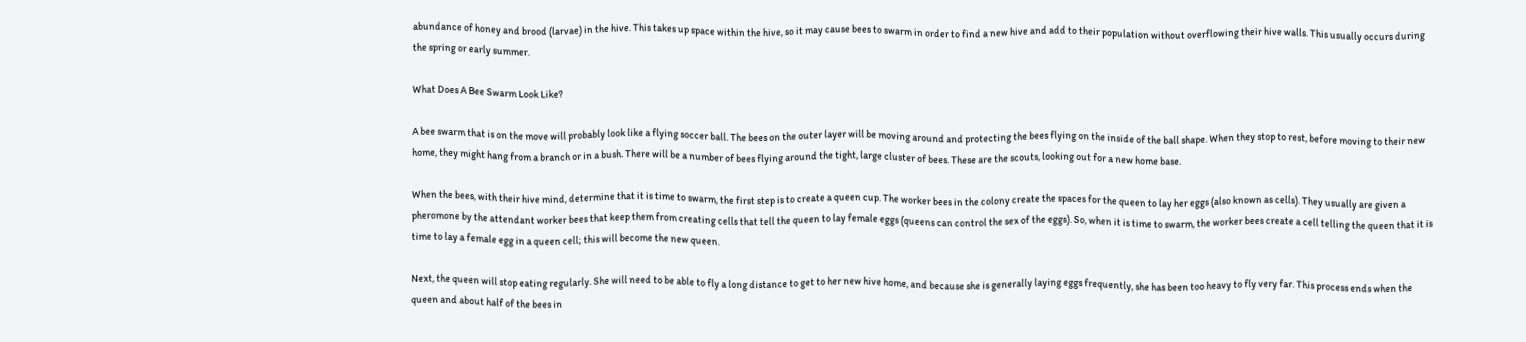abundance of honey and brood (larvae) in the hive. This takes up space within the hive, so it may cause bees to swarm in order to find a new hive and add to their population without overflowing their hive walls. This usually occurs during the spring or early summer.

What Does A Bee Swarm Look Like?

A bee swarm that is on the move will probably look like a flying soccer ball. The bees on the outer layer will be moving around and protecting the bees flying on the inside of the ball shape. When they stop to rest, before moving to their new home, they might hang from a branch or in a bush. There will be a number of bees flying around the tight, large cluster of bees. These are the scouts, looking out for a new home base.

When the bees, with their hive mind, determine that it is time to swarm, the first step is to create a queen cup. The worker bees in the colony create the spaces for the queen to lay her eggs (also known as cells). They usually are given a pheromone by the attendant worker bees that keep them from creating cells that tell the queen to lay female eggs (queens can control the sex of the eggs). So, when it is time to swarm, the worker bees create a cell telling the queen that it is time to lay a female egg in a queen cell; this will become the new queen.

Next, the queen will stop eating regularly. She will need to be able to fly a long distance to get to her new hive home, and because she is generally laying eggs frequently, she has been too heavy to fly very far. This process ends when the queen and about half of the bees in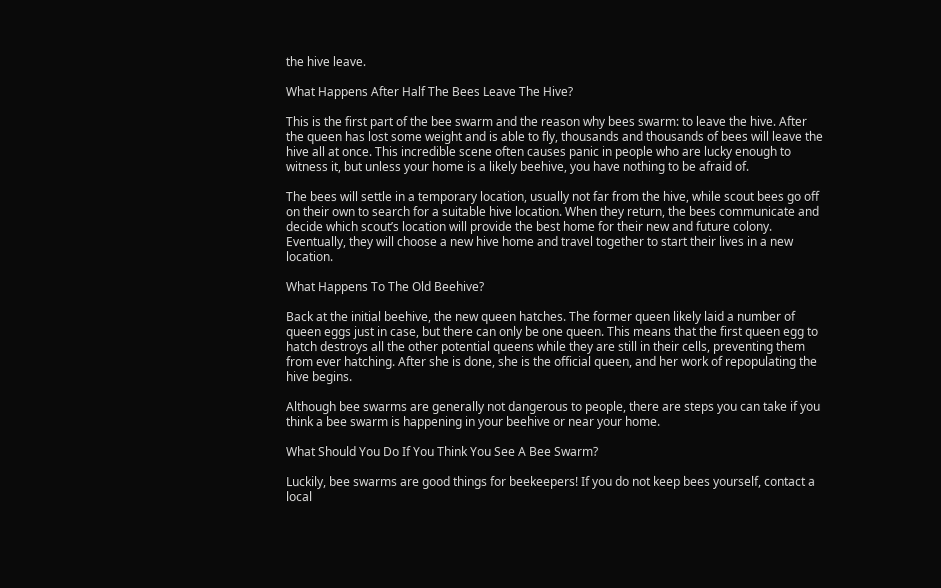the hive leave.

What Happens After Half The Bees Leave The Hive?

This is the first part of the bee swarm and the reason why bees swarm: to leave the hive. After the queen has lost some weight and is able to fly, thousands and thousands of bees will leave the hive all at once. This incredible scene often causes panic in people who are lucky enough to witness it, but unless your home is a likely beehive, you have nothing to be afraid of.

The bees will settle in a temporary location, usually not far from the hive, while scout bees go off on their own to search for a suitable hive location. When they return, the bees communicate and decide which scout’s location will provide the best home for their new and future colony. Eventually, they will choose a new hive home and travel together to start their lives in a new location.

What Happens To The Old Beehive?

Back at the initial beehive, the new queen hatches. The former queen likely laid a number of queen eggs just in case, but there can only be one queen. This means that the first queen egg to hatch destroys all the other potential queens while they are still in their cells, preventing them from ever hatching. After she is done, she is the official queen, and her work of repopulating the hive begins.

Although bee swarms are generally not dangerous to people, there are steps you can take if you think a bee swarm is happening in your beehive or near your home.

What Should You Do If You Think You See A Bee Swarm?

Luckily, bee swarms are good things for beekeepers! If you do not keep bees yourself, contact a local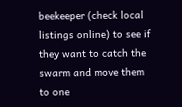beekeeper (check local listings online) to see if they want to catch the swarm and move them to one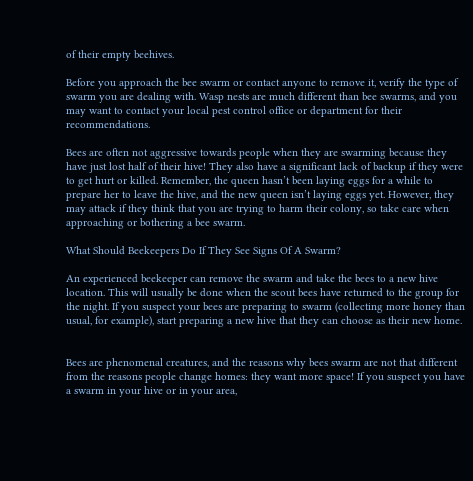of their empty beehives.

Before you approach the bee swarm or contact anyone to remove it, verify the type of swarm you are dealing with. Wasp nests are much different than bee swarms, and you may want to contact your local pest control office or department for their recommendations.

Bees are often not aggressive towards people when they are swarming because they have just lost half of their hive! They also have a significant lack of backup if they were to get hurt or killed. Remember, the queen hasn’t been laying eggs for a while to prepare her to leave the hive, and the new queen isn’t laying eggs yet. However, they may attack if they think that you are trying to harm their colony, so take care when approaching or bothering a bee swarm.

What Should Beekeepers Do If They See Signs Of A Swarm?

An experienced beekeeper can remove the swarm and take the bees to a new hive location. This will usually be done when the scout bees have returned to the group for the night. If you suspect your bees are preparing to swarm (collecting more honey than usual, for example), start preparing a new hive that they can choose as their new home.


Bees are phenomenal creatures, and the reasons why bees swarm are not that different from the reasons people change homes: they want more space! If you suspect you have a swarm in your hive or in your area,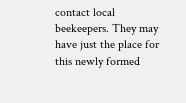contact local beekeepers. They may have just the place for this newly formed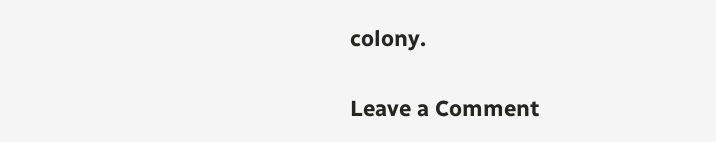colony.

Leave a Comment